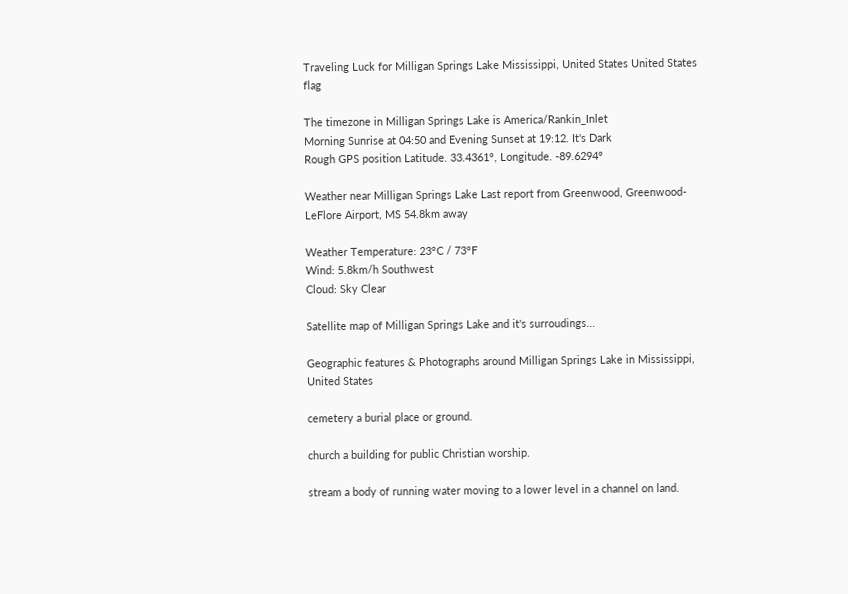Traveling Luck for Milligan Springs Lake Mississippi, United States United States flag

The timezone in Milligan Springs Lake is America/Rankin_Inlet
Morning Sunrise at 04:50 and Evening Sunset at 19:12. It's Dark
Rough GPS position Latitude. 33.4361°, Longitude. -89.6294°

Weather near Milligan Springs Lake Last report from Greenwood, Greenwood-LeFlore Airport, MS 54.8km away

Weather Temperature: 23°C / 73°F
Wind: 5.8km/h Southwest
Cloud: Sky Clear

Satellite map of Milligan Springs Lake and it's surroudings...

Geographic features & Photographs around Milligan Springs Lake in Mississippi, United States

cemetery a burial place or ground.

church a building for public Christian worship.

stream a body of running water moving to a lower level in a channel on land.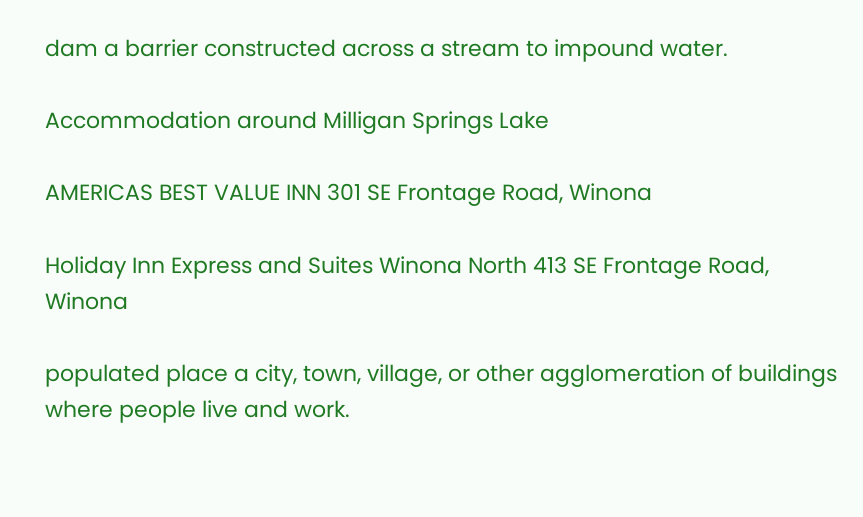dam a barrier constructed across a stream to impound water.

Accommodation around Milligan Springs Lake

AMERICAS BEST VALUE INN 301 SE Frontage Road, Winona

Holiday Inn Express and Suites Winona North 413 SE Frontage Road, Winona

populated place a city, town, village, or other agglomeration of buildings where people live and work.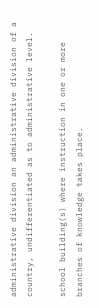administrative division an administrative division of a country, undifferentiated as to administrative level.

school building(s) where instruction in one or more branches of knowledge takes place.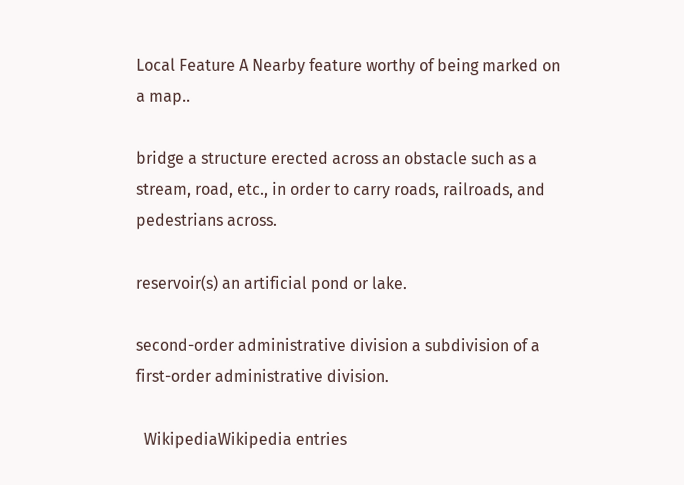Local Feature A Nearby feature worthy of being marked on a map..

bridge a structure erected across an obstacle such as a stream, road, etc., in order to carry roads, railroads, and pedestrians across.

reservoir(s) an artificial pond or lake.

second-order administrative division a subdivision of a first-order administrative division.

  WikipediaWikipedia entries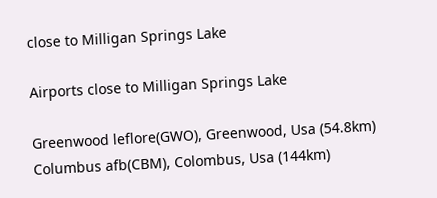close to Milligan Springs Lake

Airports close to Milligan Springs Lake

Greenwood leflore(GWO), Greenwood, Usa (54.8km)
Columbus afb(CBM), Colombus, Usa (144km)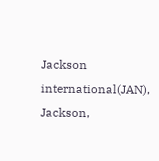Jackson international(JAN), Jackson,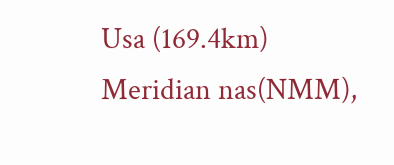Usa (169.4km)
Meridian nas(NMM),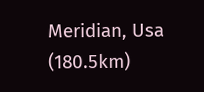Meridian, Usa (180.5km)